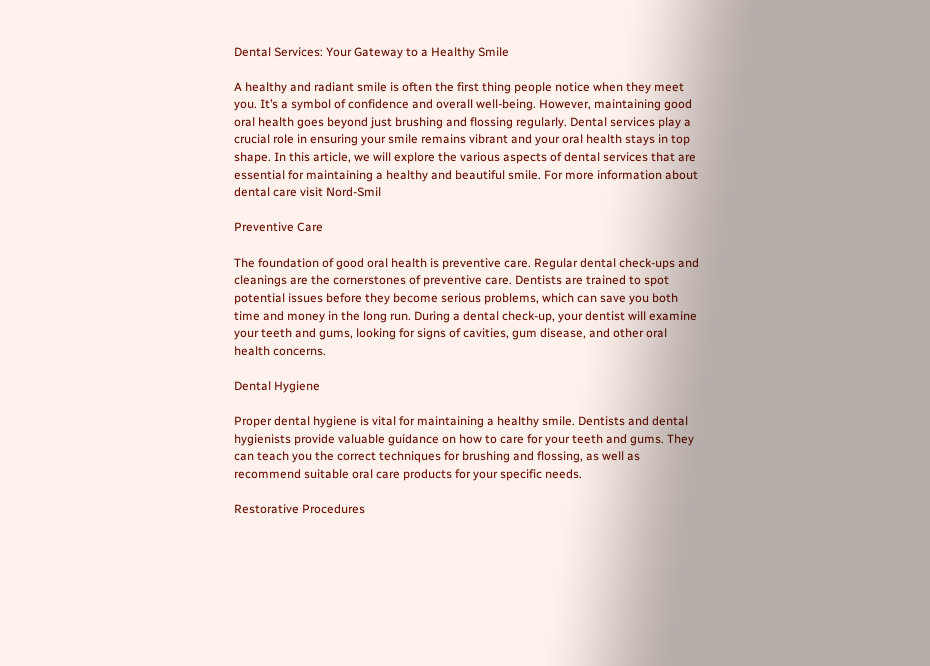Dental Services: Your Gateway to a Healthy Smile

A healthy and radiant smile is often the first thing people notice when they meet you. It’s a symbol of confidence and overall well-being. However, maintaining good oral health goes beyond just brushing and flossing regularly. Dental services play a crucial role in ensuring your smile remains vibrant and your oral health stays in top shape. In this article, we will explore the various aspects of dental services that are essential for maintaining a healthy and beautiful smile. For more information about dental care visit Nord-Smil

Preventive Care

The foundation of good oral health is preventive care. Regular dental check-ups and cleanings are the cornerstones of preventive care. Dentists are trained to spot potential issues before they become serious problems, which can save you both time and money in the long run. During a dental check-up, your dentist will examine your teeth and gums, looking for signs of cavities, gum disease, and other oral health concerns.

Dental Hygiene

Proper dental hygiene is vital for maintaining a healthy smile. Dentists and dental hygienists provide valuable guidance on how to care for your teeth and gums. They can teach you the correct techniques for brushing and flossing, as well as recommend suitable oral care products for your specific needs.

Restorative Procedures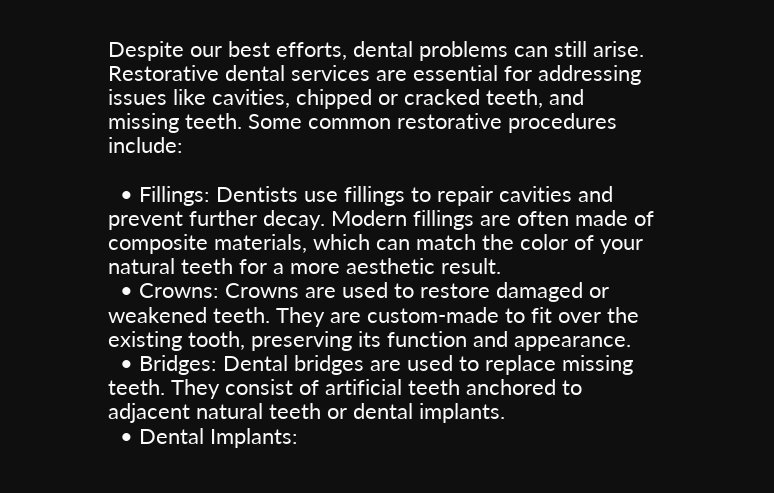Despite our best efforts, dental problems can still arise. Restorative dental services are essential for addressing issues like cavities, chipped or cracked teeth, and missing teeth. Some common restorative procedures include:

  • Fillings: Dentists use fillings to repair cavities and prevent further decay. Modern fillings are often made of composite materials, which can match the color of your natural teeth for a more aesthetic result.
  • Crowns: Crowns are used to restore damaged or weakened teeth. They are custom-made to fit over the existing tooth, preserving its function and appearance.
  • Bridges: Dental bridges are used to replace missing teeth. They consist of artificial teeth anchored to adjacent natural teeth or dental implants.
  • Dental Implants: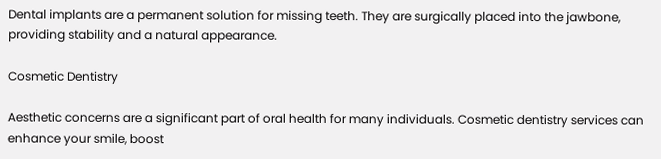Dental implants are a permanent solution for missing teeth. They are surgically placed into the jawbone, providing stability and a natural appearance.

Cosmetic Dentistry

Aesthetic concerns are a significant part of oral health for many individuals. Cosmetic dentistry services can enhance your smile, boost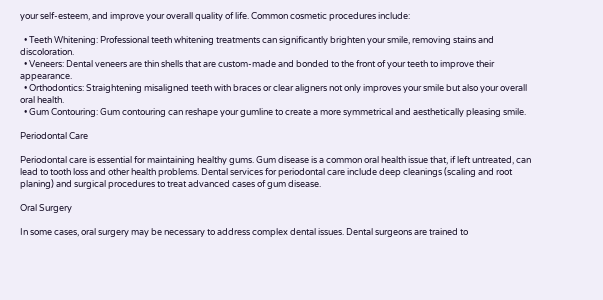your self-esteem, and improve your overall quality of life. Common cosmetic procedures include:

  • Teeth Whitening: Professional teeth whitening treatments can significantly brighten your smile, removing stains and discoloration.
  • Veneers: Dental veneers are thin shells that are custom-made and bonded to the front of your teeth to improve their appearance.
  • Orthodontics: Straightening misaligned teeth with braces or clear aligners not only improves your smile but also your overall oral health.
  • Gum Contouring: Gum contouring can reshape your gumline to create a more symmetrical and aesthetically pleasing smile.

Periodontal Care

Periodontal care is essential for maintaining healthy gums. Gum disease is a common oral health issue that, if left untreated, can lead to tooth loss and other health problems. Dental services for periodontal care include deep cleanings (scaling and root planing) and surgical procedures to treat advanced cases of gum disease.

Oral Surgery

In some cases, oral surgery may be necessary to address complex dental issues. Dental surgeons are trained to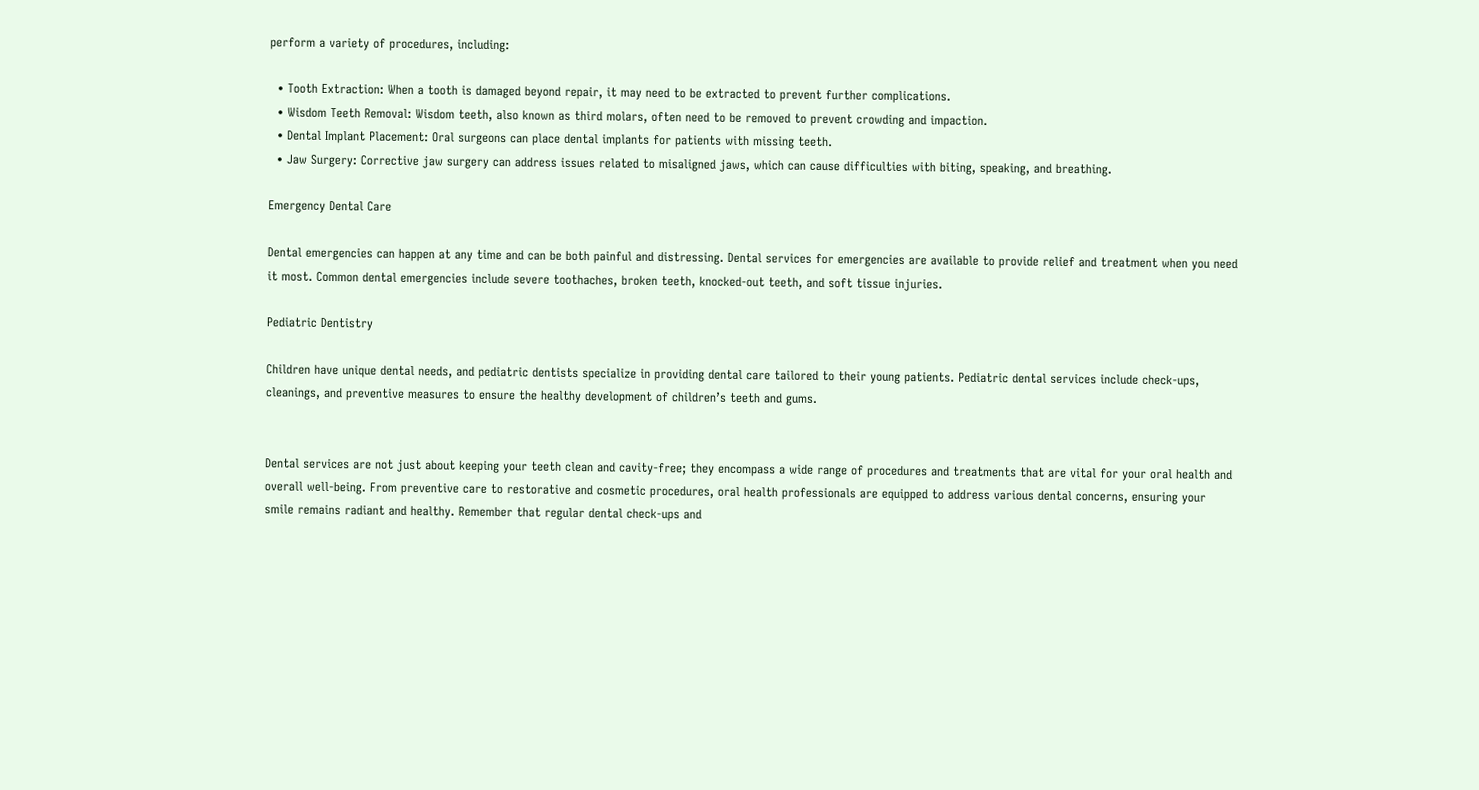perform a variety of procedures, including:

  • Tooth Extraction: When a tooth is damaged beyond repair, it may need to be extracted to prevent further complications.
  • Wisdom Teeth Removal: Wisdom teeth, also known as third molars, often need to be removed to prevent crowding and impaction.
  • Dental Implant Placement: Oral surgeons can place dental implants for patients with missing teeth.
  • Jaw Surgery: Corrective jaw surgery can address issues related to misaligned jaws, which can cause difficulties with biting, speaking, and breathing.

Emergency Dental Care

Dental emergencies can happen at any time and can be both painful and distressing. Dental services for emergencies are available to provide relief and treatment when you need it most. Common dental emergencies include severe toothaches, broken teeth, knocked-out teeth, and soft tissue injuries.

Pediatric Dentistry

Children have unique dental needs, and pediatric dentists specialize in providing dental care tailored to their young patients. Pediatric dental services include check-ups, cleanings, and preventive measures to ensure the healthy development of children’s teeth and gums.


Dental services are not just about keeping your teeth clean and cavity-free; they encompass a wide range of procedures and treatments that are vital for your oral health and overall well-being. From preventive care to restorative and cosmetic procedures, oral health professionals are equipped to address various dental concerns, ensuring your smile remains radiant and healthy. Remember that regular dental check-ups and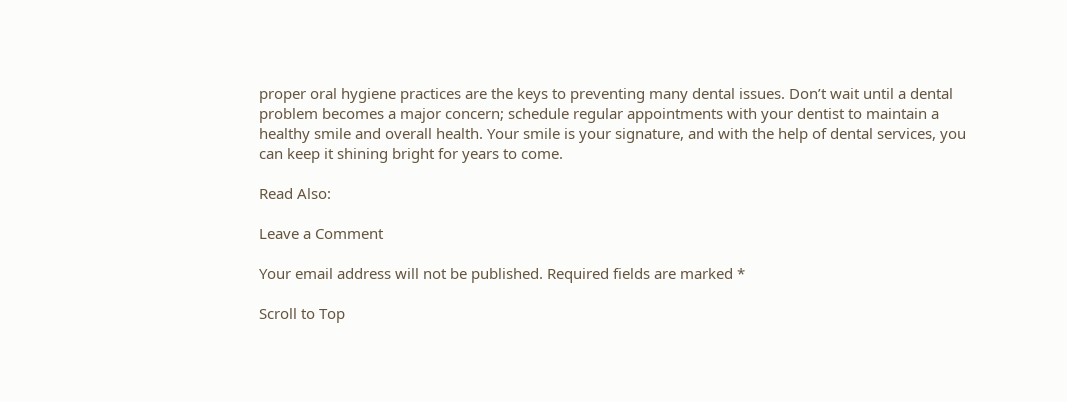proper oral hygiene practices are the keys to preventing many dental issues. Don’t wait until a dental problem becomes a major concern; schedule regular appointments with your dentist to maintain a healthy smile and overall health. Your smile is your signature, and with the help of dental services, you can keep it shining bright for years to come.

Read Also:

Leave a Comment

Your email address will not be published. Required fields are marked *

Scroll to Top